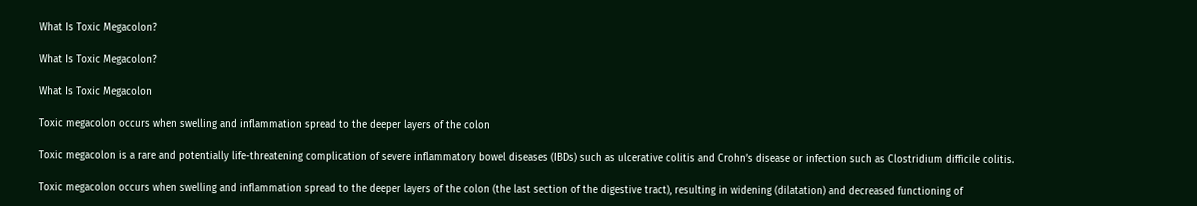What Is Toxic Megacolon?

What Is Toxic Megacolon?

What Is Toxic Megacolon

Toxic megacolon occurs when swelling and inflammation spread to the deeper layers of the colon

Toxic megacolon is a rare and potentially life-threatening complication of severe inflammatory bowel diseases (IBDs) such as ulcerative colitis and Crohn’s disease or infection such as Clostridium difficile colitis.

Toxic megacolon occurs when swelling and inflammation spread to the deeper layers of the colon (the last section of the digestive tract), resulting in widening (dilatation) and decreased functioning of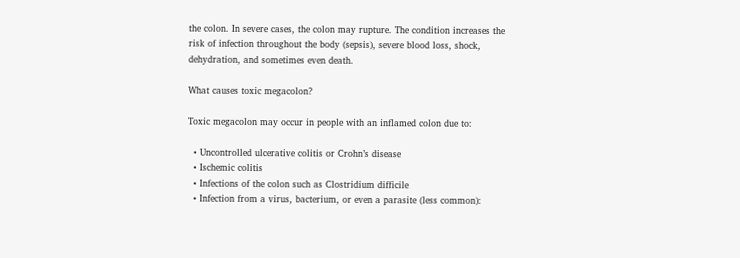the colon. In severe cases, the colon may rupture. The condition increases the risk of infection throughout the body (sepsis), severe blood loss, shock, dehydration, and sometimes even death.

What causes toxic megacolon?

Toxic megacolon may occur in people with an inflamed colon due to:

  • Uncontrolled ulcerative colitis or Crohn’s disease
  • Ischemic colitis
  • Infections of the colon such as Clostridium difficile
  • Infection from a virus, bacterium, or even a parasite (less common):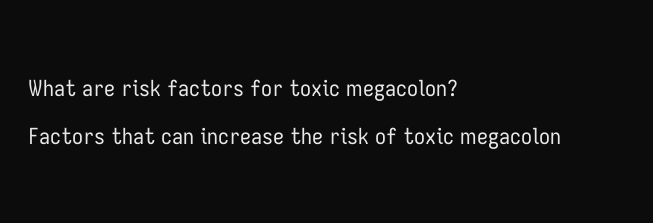What are risk factors for toxic megacolon?

Factors that can increase the risk of toxic megacolon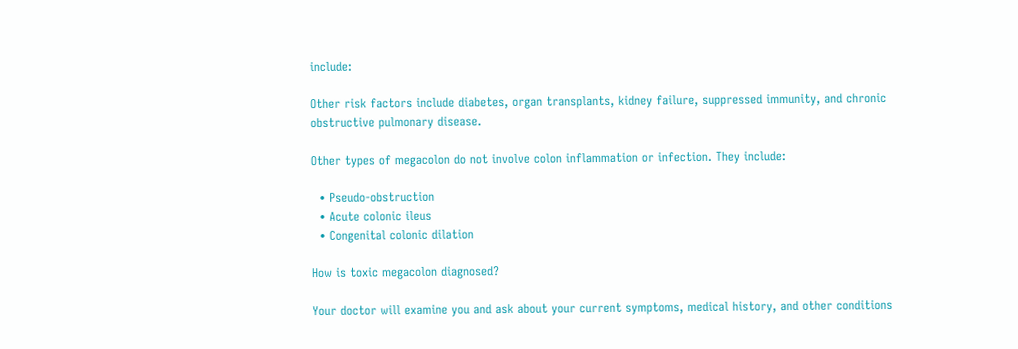include:

Other risk factors include diabetes, organ transplants, kidney failure, suppressed immunity, and chronic obstructive pulmonary disease.

Other types of megacolon do not involve colon inflammation or infection. They include:

  • Pseudo-obstruction
  • Acute colonic ileus
  • Congenital colonic dilation

How is toxic megacolon diagnosed?

Your doctor will examine you and ask about your current symptoms, medical history, and other conditions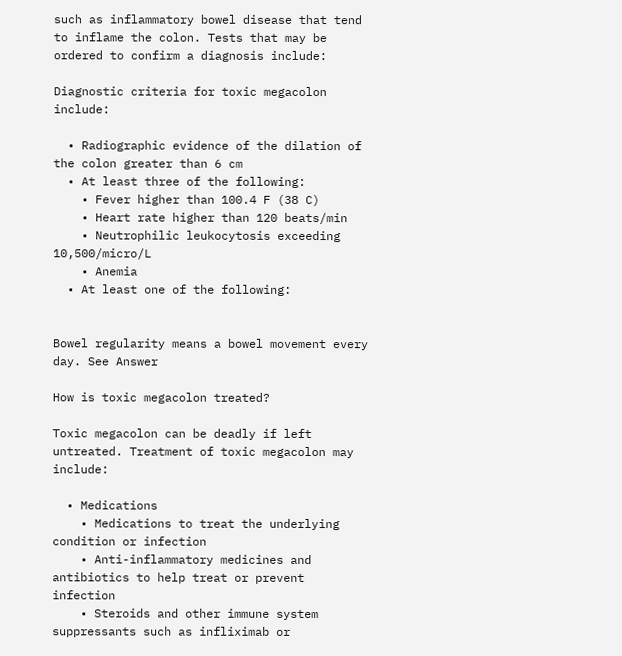such as inflammatory bowel disease that tend to inflame the colon. Tests that may be ordered to confirm a diagnosis include:

Diagnostic criteria for toxic megacolon include:

  • Radiographic evidence of the dilation of the colon greater than 6 cm
  • At least three of the following:
    • Fever higher than 100.4 F (38 C)
    • Heart rate higher than 120 beats/min
    • Neutrophilic leukocytosis exceeding 10,500/micro/L
    • Anemia
  • At least one of the following:


Bowel regularity means a bowel movement every day. See Answer

How is toxic megacolon treated?

Toxic megacolon can be deadly if left untreated. Treatment of toxic megacolon may include:

  • Medications
    • Medications to treat the underlying condition or infection
    • Anti-inflammatory medicines and antibiotics to help treat or prevent infection
    • Steroids and other immune system suppressants such as infliximab or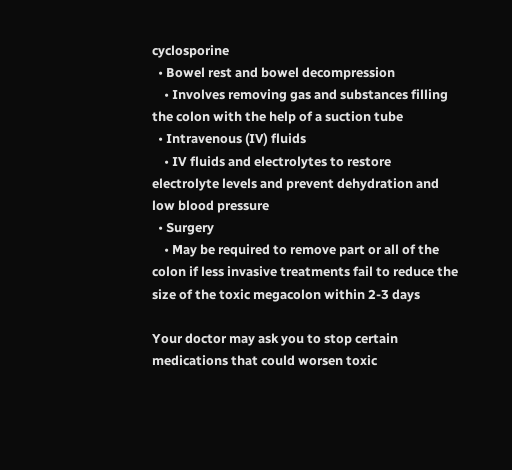cyclosporine
  • Bowel rest and bowel decompression
    • Involves removing gas and substances filling the colon with the help of a suction tube
  • Intravenous (IV) fluids
    • IV fluids and electrolytes to restore electrolyte levels and prevent dehydration and low blood pressure
  • Surgery
    • May be required to remove part or all of the colon if less invasive treatments fail to reduce the size of the toxic megacolon within 2-3 days

Your doctor may ask you to stop certain medications that could worsen toxic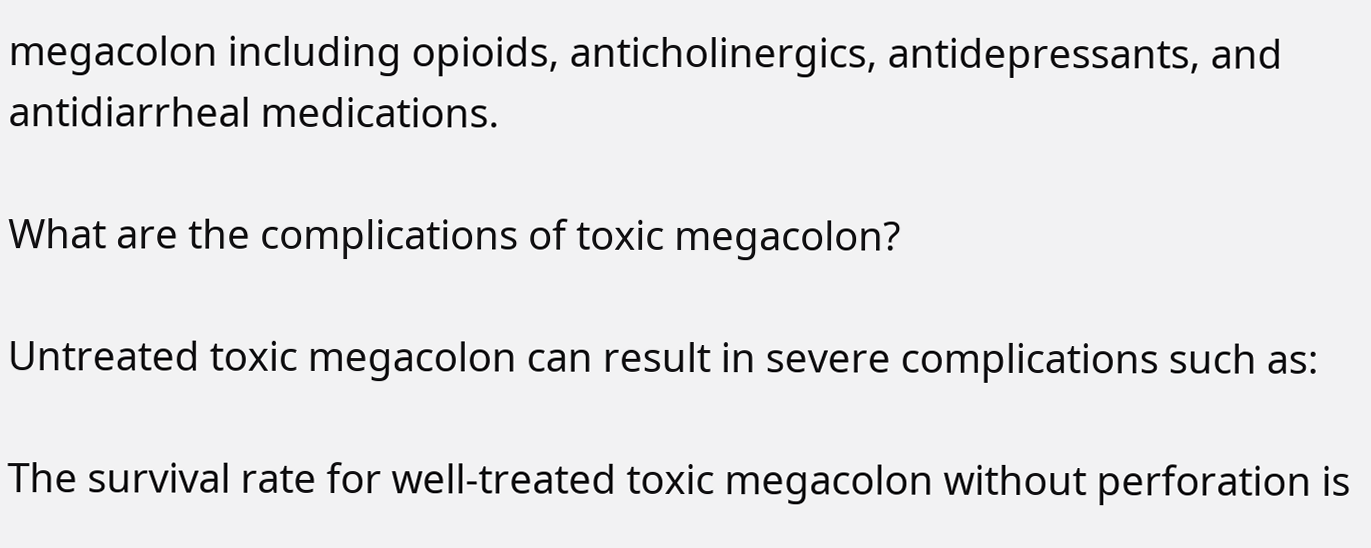megacolon including opioids, anticholinergics, antidepressants, and antidiarrheal medications.

What are the complications of toxic megacolon?

Untreated toxic megacolon can result in severe complications such as:

The survival rate for well-treated toxic megacolon without perforation is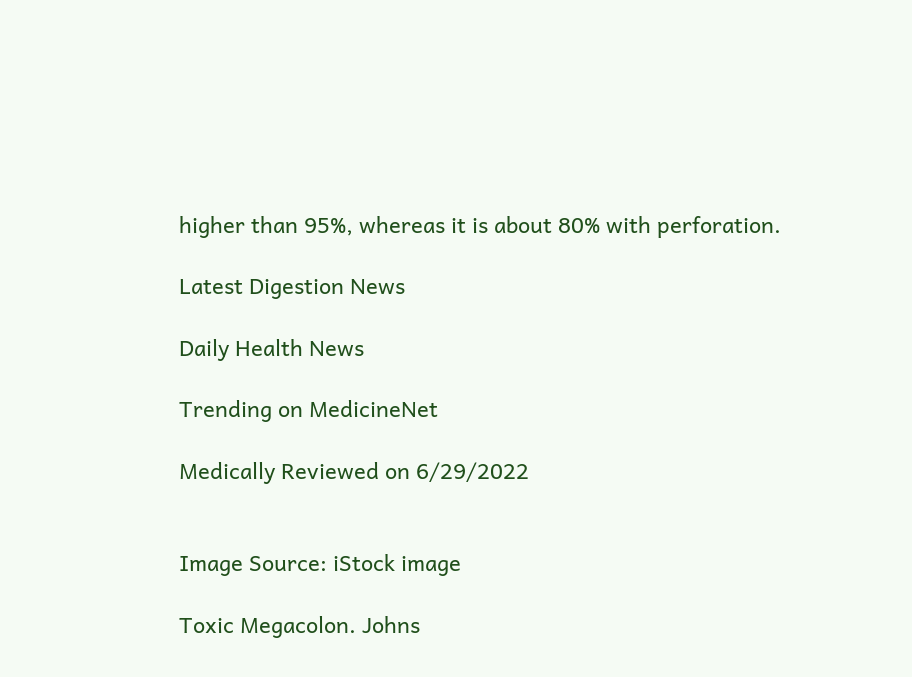higher than 95%, whereas it is about 80% with perforation.

Latest Digestion News

Daily Health News

Trending on MedicineNet

Medically Reviewed on 6/29/2022


Image Source: iStock image

Toxic Megacolon. Johns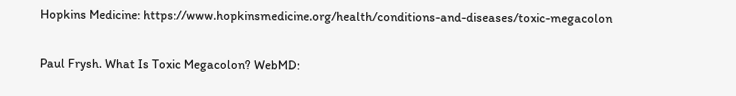Hopkins Medicine: https://www.hopkinsmedicine.org/health/conditions-and-diseases/toxic-megacolon

Paul Frysh. What Is Toxic Megacolon? WebMD: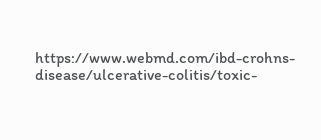https://www.webmd.com/ibd-crohns-disease/ulcerative-colitis/toxic-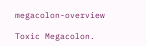megacolon-overview

Toxic Megacolon.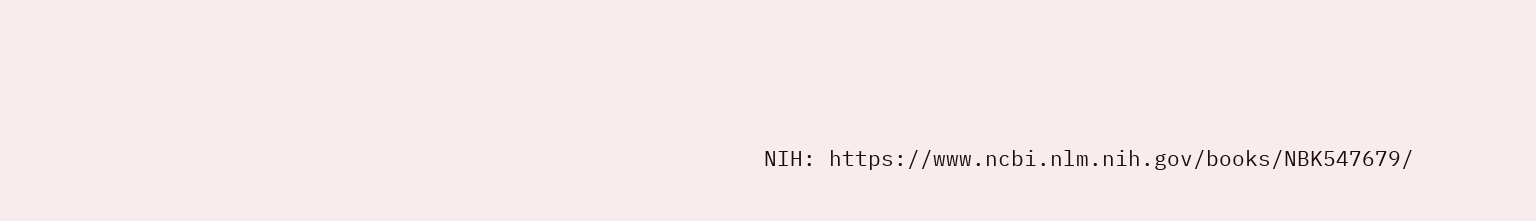NIH: https://www.ncbi.nlm.nih.gov/books/NBK547679/